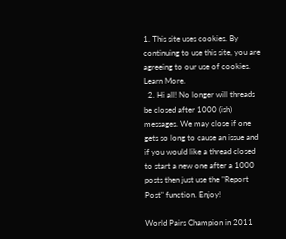1. This site uses cookies. By continuing to use this site, you are agreeing to our use of cookies. Learn More.
  2. Hi all! No longer will threads be closed after 1000 (ish) messages. We may close if one gets so long to cause an issue and if you would like a thread closed to start a new one after a 1000 posts then just use the "Report Post" function. Enjoy!

World Pairs Champion in 2011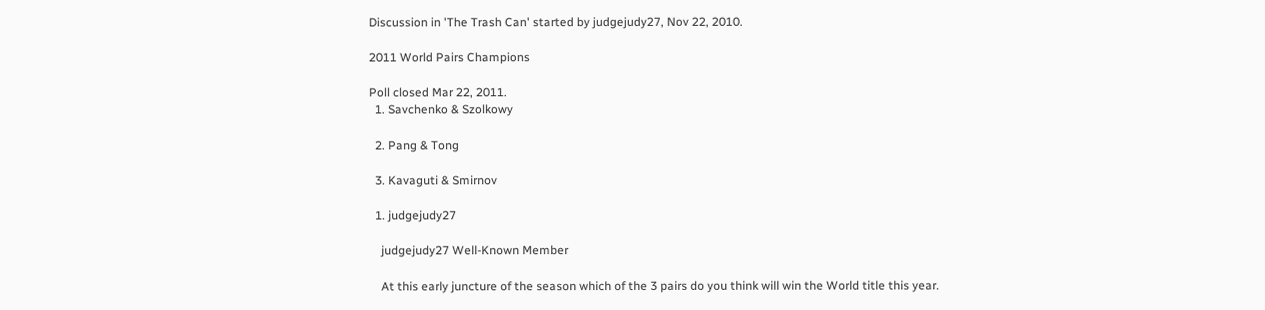Discussion in 'The Trash Can' started by judgejudy27, Nov 22, 2010.

2011 World Pairs Champions

Poll closed Mar 22, 2011.
  1. Savchenko & Szolkowy

  2. Pang & Tong

  3. Kavaguti & Smirnov

  1. judgejudy27

    judgejudy27 Well-Known Member

    At this early juncture of the season which of the 3 pairs do you think will win the World title this year.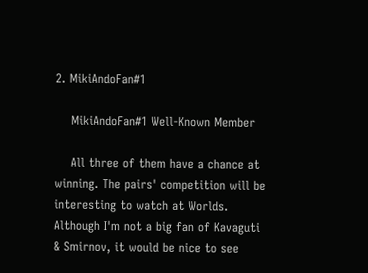2. MikiAndoFan#1

    MikiAndoFan#1 Well-Known Member

    All three of them have a chance at winning. The pairs' competition will be interesting to watch at Worlds. Although I'm not a big fan of Kavaguti & Smirnov, it would be nice to see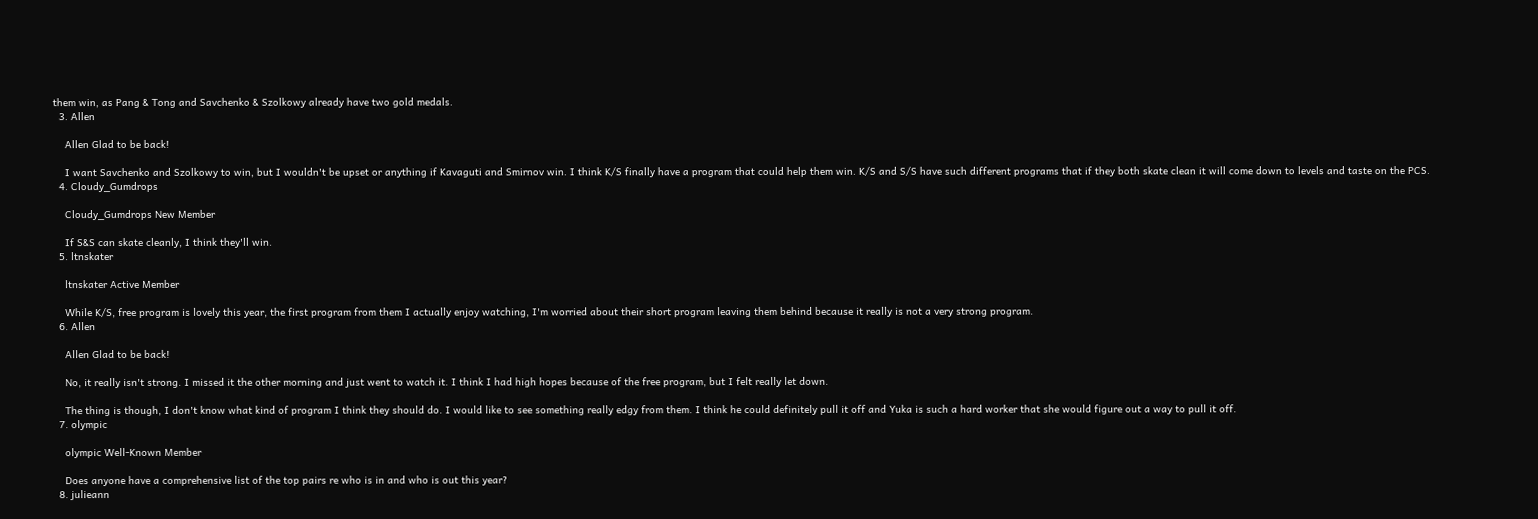them win, as Pang & Tong and Savchenko & Szolkowy already have two gold medals.
  3. Allen

    Allen Glad to be back!

    I want Savchenko and Szolkowy to win, but I wouldn't be upset or anything if Kavaguti and Smirnov win. I think K/S finally have a program that could help them win. K/S and S/S have such different programs that if they both skate clean it will come down to levels and taste on the PCS.
  4. Cloudy_Gumdrops

    Cloudy_Gumdrops New Member

    If S&S can skate cleanly, I think they'll win.
  5. ltnskater

    ltnskater Active Member

    While K/S, free program is lovely this year, the first program from them I actually enjoy watching, I'm worried about their short program leaving them behind because it really is not a very strong program.
  6. Allen

    Allen Glad to be back!

    No, it really isn't strong. I missed it the other morning and just went to watch it. I think I had high hopes because of the free program, but I felt really let down.

    The thing is though, I don't know what kind of program I think they should do. I would like to see something really edgy from them. I think he could definitely pull it off and Yuka is such a hard worker that she would figure out a way to pull it off.
  7. olympic

    olympic Well-Known Member

    Does anyone have a comprehensive list of the top pairs re who is in and who is out this year?
  8. julieann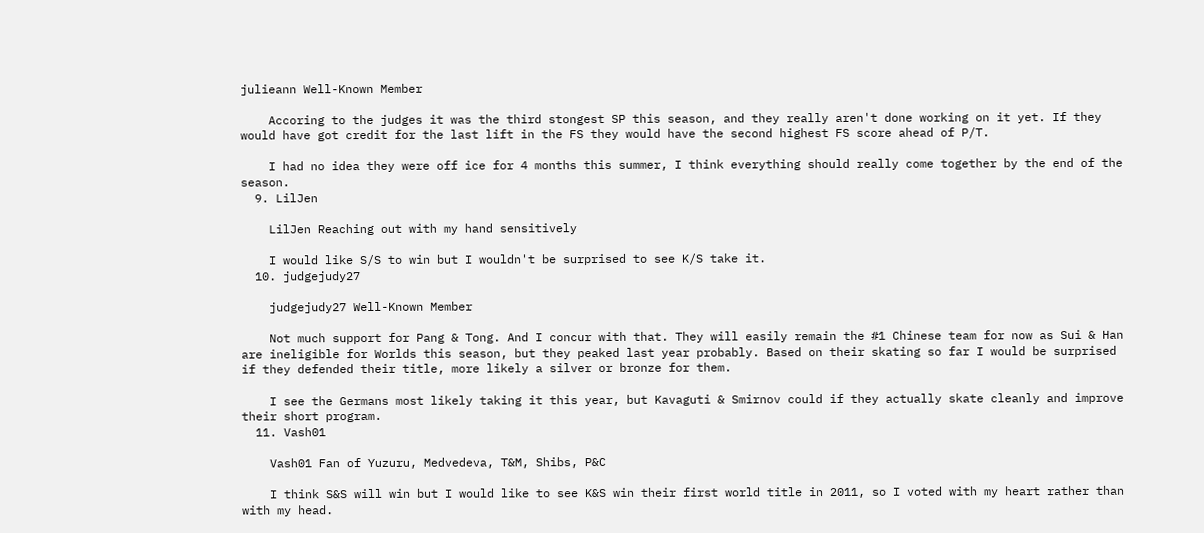julieann Well-Known Member

    Accoring to the judges it was the third stongest SP this season, and they really aren't done working on it yet. If they would have got credit for the last lift in the FS they would have the second highest FS score ahead of P/T.

    I had no idea they were off ice for 4 months this summer, I think everything should really come together by the end of the season.
  9. LilJen

    LilJen Reaching out with my hand sensitively

    I would like S/S to win but I wouldn't be surprised to see K/S take it.
  10. judgejudy27

    judgejudy27 Well-Known Member

    Not much support for Pang & Tong. And I concur with that. They will easily remain the #1 Chinese team for now as Sui & Han are ineligible for Worlds this season, but they peaked last year probably. Based on their skating so far I would be surprised if they defended their title, more likely a silver or bronze for them.

    I see the Germans most likely taking it this year, but Kavaguti & Smirnov could if they actually skate cleanly and improve their short program.
  11. Vash01

    Vash01 Fan of Yuzuru, Medvedeva, T&M, Shibs, P&C

    I think S&S will win but I would like to see K&S win their first world title in 2011, so I voted with my heart rather than with my head.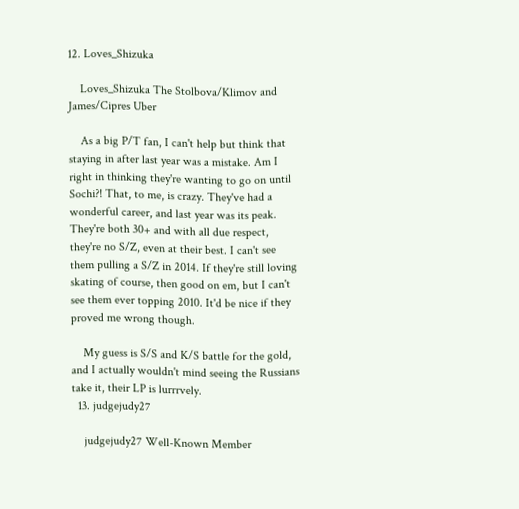12. Loves_Shizuka

    Loves_Shizuka The Stolbova/Klimov and James/Cipres Uber

    As a big P/T fan, I can't help but think that staying in after last year was a mistake. Am I right in thinking they're wanting to go on until Sochi?! That, to me, is crazy. They've had a wonderful career, and last year was its peak. They're both 30+ and with all due respect, they're no S/Z, even at their best. I can't see them pulling a S/Z in 2014. If they're still loving skating of course, then good on em, but I can't see them ever topping 2010. It'd be nice if they proved me wrong though.

    My guess is S/S and K/S battle for the gold, and I actually wouldn't mind seeing the Russians take it, their LP is lurrrvely.
  13. judgejudy27

    judgejudy27 Well-Known Member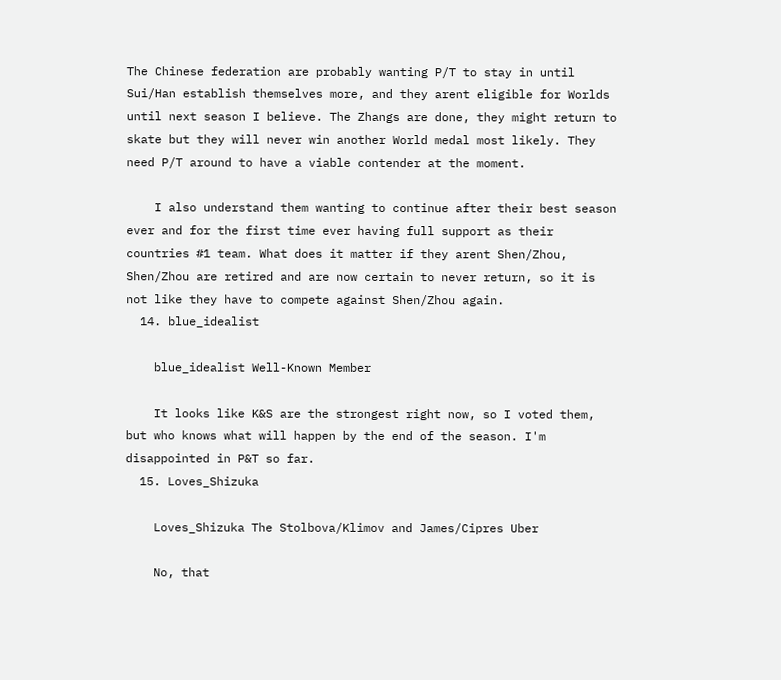The Chinese federation are probably wanting P/T to stay in until Sui/Han establish themselves more, and they arent eligible for Worlds until next season I believe. The Zhangs are done, they might return to skate but they will never win another World medal most likely. They need P/T around to have a viable contender at the moment.

    I also understand them wanting to continue after their best season ever and for the first time ever having full support as their countries #1 team. What does it matter if they arent Shen/Zhou, Shen/Zhou are retired and are now certain to never return, so it is not like they have to compete against Shen/Zhou again.
  14. blue_idealist

    blue_idealist Well-Known Member

    It looks like K&S are the strongest right now, so I voted them, but who knows what will happen by the end of the season. I'm disappointed in P&T so far.
  15. Loves_Shizuka

    Loves_Shizuka The Stolbova/Klimov and James/Cipres Uber

    No, that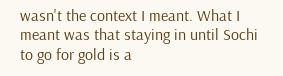wasn't the context I meant. What I meant was that staying in until Sochi to go for gold is a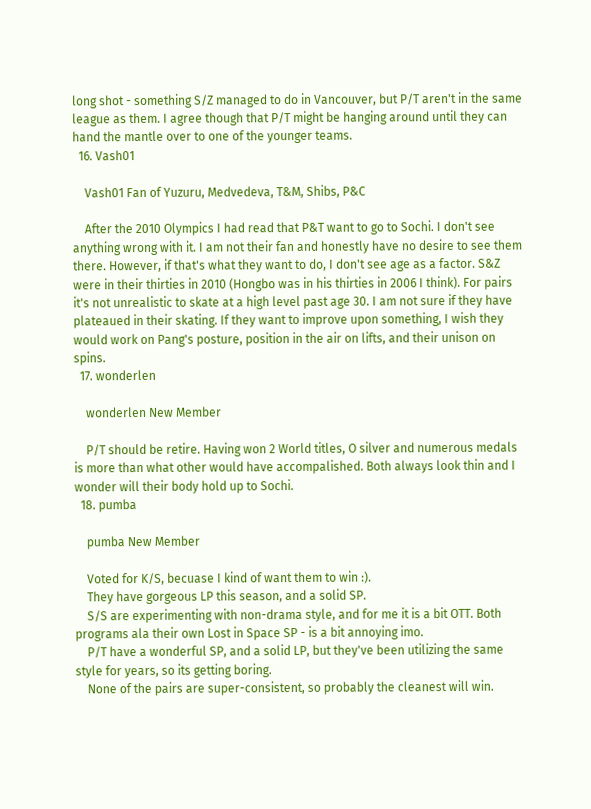long shot - something S/Z managed to do in Vancouver, but P/T aren't in the same league as them. I agree though that P/T might be hanging around until they can hand the mantle over to one of the younger teams.
  16. Vash01

    Vash01 Fan of Yuzuru, Medvedeva, T&M, Shibs, P&C

    After the 2010 Olympics I had read that P&T want to go to Sochi. I don't see anything wrong with it. I am not their fan and honestly have no desire to see them there. However, if that's what they want to do, I don't see age as a factor. S&Z were in their thirties in 2010 (Hongbo was in his thirties in 2006 I think). For pairs it's not unrealistic to skate at a high level past age 30. I am not sure if they have plateaued in their skating. If they want to improve upon something, I wish they would work on Pang's posture, position in the air on lifts, and their unison on spins.
  17. wonderlen

    wonderlen New Member

    P/T should be retire. Having won 2 World titles, O silver and numerous medals is more than what other would have accompalished. Both always look thin and I wonder will their body hold up to Sochi.
  18. pumba

    pumba New Member

    Voted for K/S, becuase I kind of want them to win :).
    They have gorgeous LP this season, and a solid SP.
    S/S are experimenting with non-drama style, and for me it is a bit OTT. Both programs ala their own Lost in Space SP - is a bit annoying imo.
    P/T have a wonderful SP, and a solid LP, but they've been utilizing the same style for years, so its getting boring.
    None of the pairs are super-consistent, so probably the cleanest will win.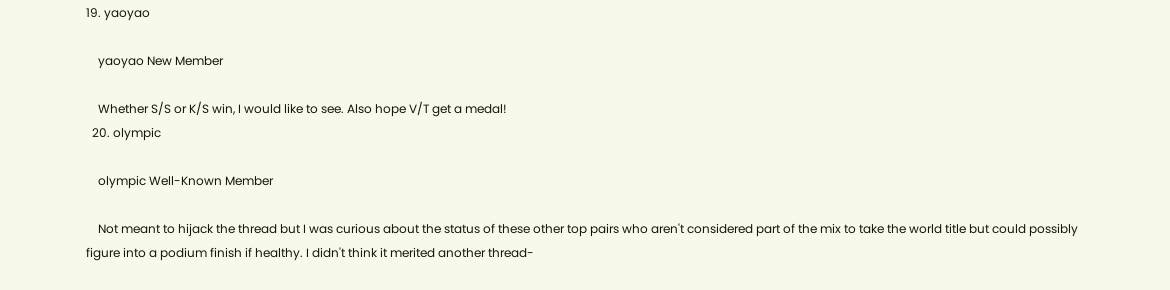19. yaoyao

    yaoyao New Member

    Whether S/S or K/S win, I would like to see. Also hope V/T get a medal!
  20. olympic

    olympic Well-Known Member

    Not meant to hijack the thread but I was curious about the status of these other top pairs who aren't considered part of the mix to take the world title but could possibly figure into a podium finish if healthy. I didn't think it merited another thread-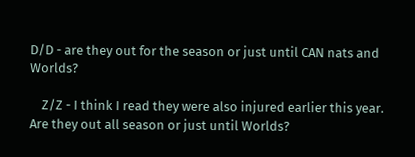D/D - are they out for the season or just until CAN nats and Worlds?

    Z/Z - I think I read they were also injured earlier this year. Are they out all season or just until Worlds?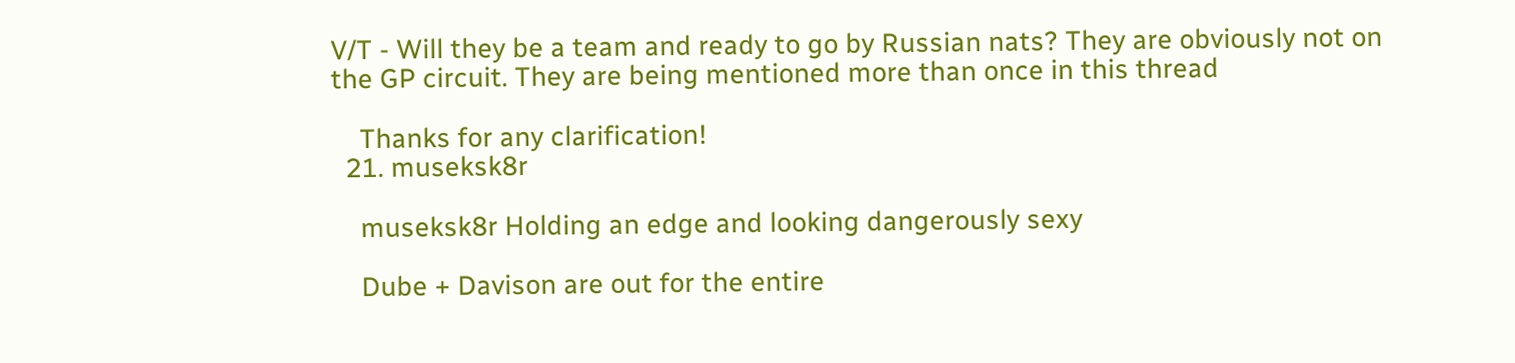V/T - Will they be a team and ready to go by Russian nats? They are obviously not on the GP circuit. They are being mentioned more than once in this thread

    Thanks for any clarification!
  21. museksk8r

    museksk8r Holding an edge and looking dangerously sexy

    Dube + Davison are out for the entire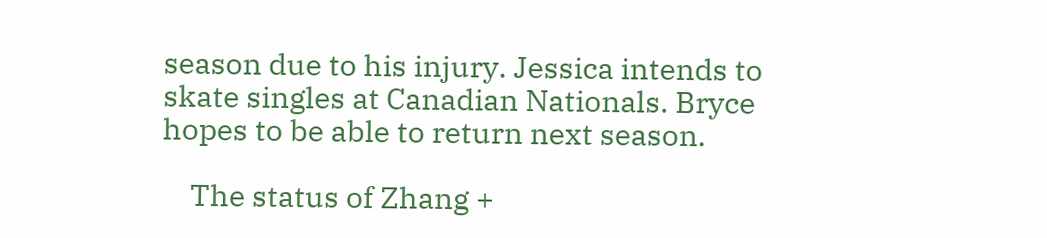season due to his injury. Jessica intends to skate singles at Canadian Nationals. Bryce hopes to be able to return next season.

    The status of Zhang +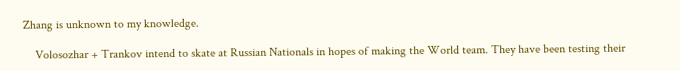Zhang is unknown to my knowledge.

    Volosozhar + Trankov intend to skate at Russian Nationals in hopes of making the World team. They have been testing their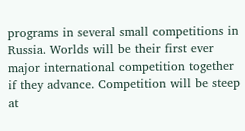programs in several small competitions in Russia. Worlds will be their first ever major international competition together if they advance. Competition will be steep at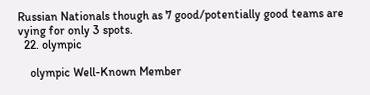Russian Nationals though as 7 good/potentially good teams are vying for only 3 spots.
  22. olympic

    olympic Well-Known Member